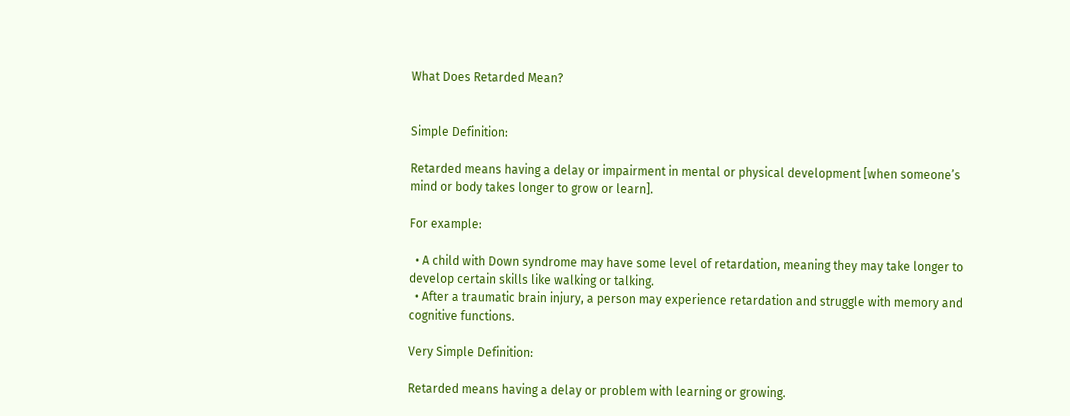What Does Retarded Mean?


Simple Definition:

Retarded means having a delay or impairment in mental or physical development [when someone’s mind or body takes longer to grow or learn].

For example:

  • A child with Down syndrome may have some level of retardation, meaning they may take longer to develop certain skills like walking or talking.
  • After a traumatic brain injury, a person may experience retardation and struggle with memory and cognitive functions.

Very Simple Definition:

Retarded means having a delay or problem with learning or growing.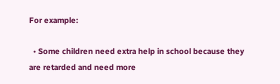For example:

  • Some children need extra help in school because they are retarded and need more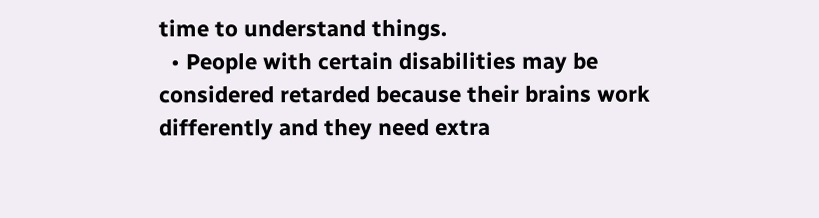time to understand things.
  • People with certain disabilities may be considered retarded because their brains work differently and they need extra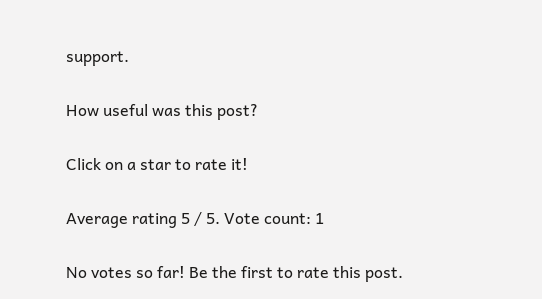support.

How useful was this post?

Click on a star to rate it!

Average rating 5 / 5. Vote count: 1

No votes so far! Be the first to rate this post.